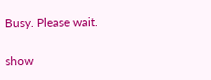Busy. Please wait.

show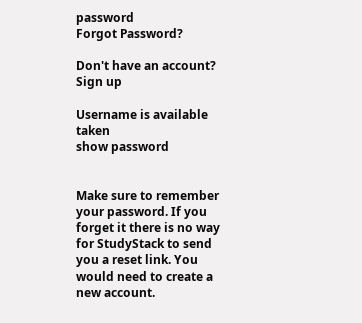password
Forgot Password?

Don't have an account?  Sign up

Username is available taken
show password


Make sure to remember your password. If you forget it there is no way for StudyStack to send you a reset link. You would need to create a new account.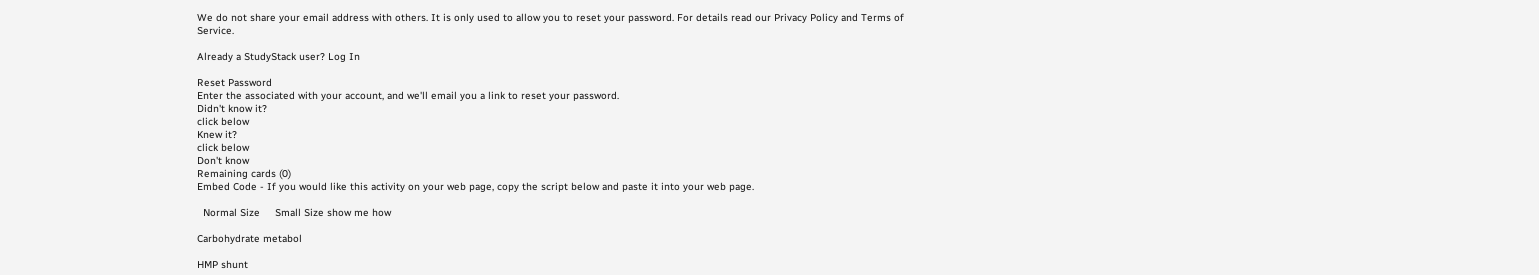We do not share your email address with others. It is only used to allow you to reset your password. For details read our Privacy Policy and Terms of Service.

Already a StudyStack user? Log In

Reset Password
Enter the associated with your account, and we'll email you a link to reset your password.
Didn't know it?
click below
Knew it?
click below
Don't know
Remaining cards (0)
Embed Code - If you would like this activity on your web page, copy the script below and paste it into your web page.

  Normal Size     Small Size show me how

Carbohydrate metabol

HMP shunt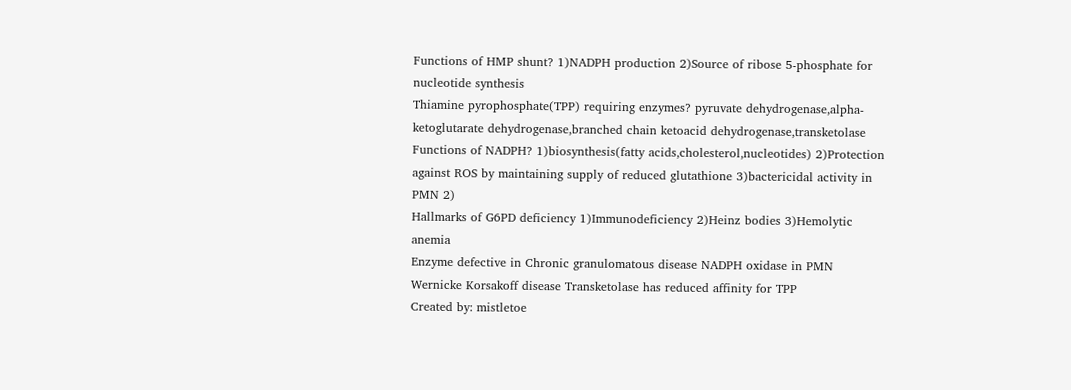Functions of HMP shunt? 1)NADPH production 2)Source of ribose 5-phosphate for nucleotide synthesis
Thiamine pyrophosphate(TPP) requiring enzymes? pyruvate dehydrogenase,alpha-ketoglutarate dehydrogenase,branched chain ketoacid dehydrogenase,transketolase
Functions of NADPH? 1)biosynthesis(fatty acids,cholesterol,nucleotides) 2)Protection against ROS by maintaining supply of reduced glutathione 3)bactericidal activity in PMN 2)
Hallmarks of G6PD deficiency 1)Immunodeficiency 2)Heinz bodies 3)Hemolytic anemia
Enzyme defective in Chronic granulomatous disease NADPH oxidase in PMN
Wernicke Korsakoff disease Transketolase has reduced affinity for TPP
Created by: mistletoe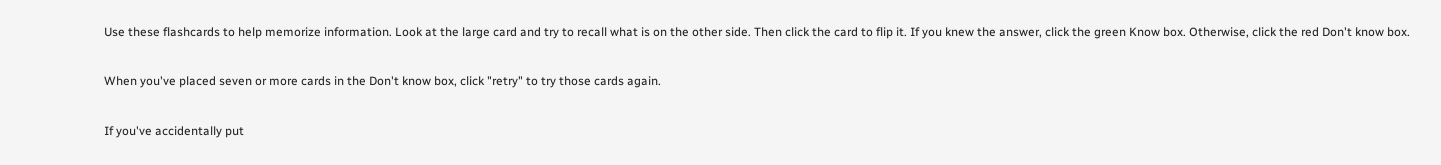Use these flashcards to help memorize information. Look at the large card and try to recall what is on the other side. Then click the card to flip it. If you knew the answer, click the green Know box. Otherwise, click the red Don't know box.

When you've placed seven or more cards in the Don't know box, click "retry" to try those cards again.

If you've accidentally put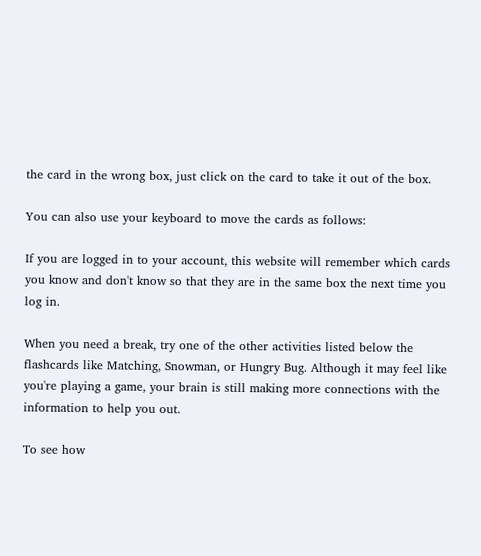the card in the wrong box, just click on the card to take it out of the box.

You can also use your keyboard to move the cards as follows:

If you are logged in to your account, this website will remember which cards you know and don't know so that they are in the same box the next time you log in.

When you need a break, try one of the other activities listed below the flashcards like Matching, Snowman, or Hungry Bug. Although it may feel like you're playing a game, your brain is still making more connections with the information to help you out.

To see how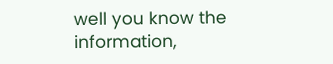well you know the information,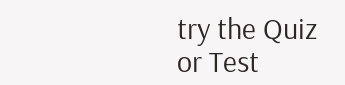try the Quiz or Test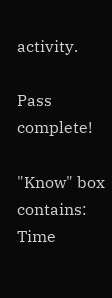activity.

Pass complete!

"Know" box contains:
Time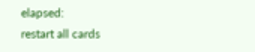elapsed:
restart all cards